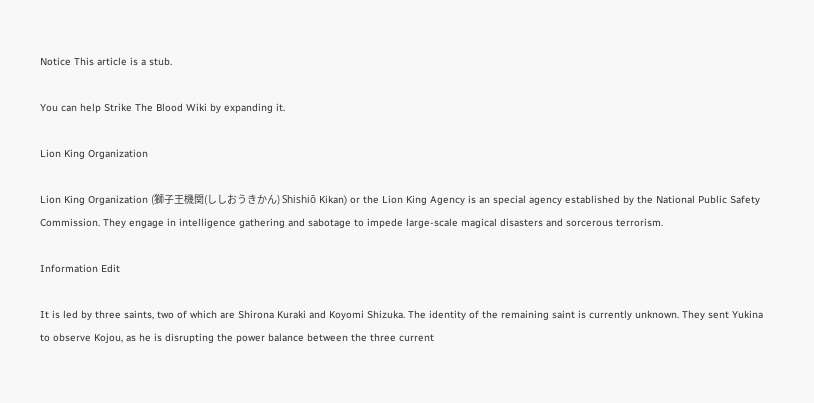Notice This article is a stub.

You can help Strike The Blood Wiki by expanding it.

Lion King Organization

Lion King Organization (獅子王機関(ししおうきかん) Shishiō Kikan) or the Lion King Agency is an special agency established by the National Public Safety Commission. They engage in intelligence gathering and sabotage to impede large-scale magical disasters and sorcerous terrorism.

Information Edit

It is led by three saints, two of which are Shirona Kuraki and Koyomi Shizuka. The identity of the remaining saint is currently unknown. They sent Yukina to observe Kojou, as he is disrupting the power balance between the three current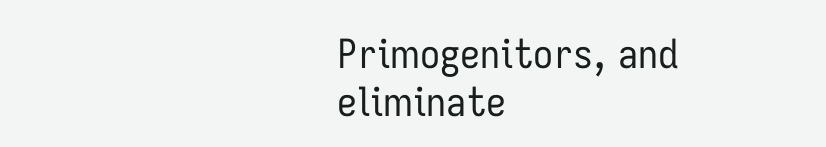Primogenitors, and eliminate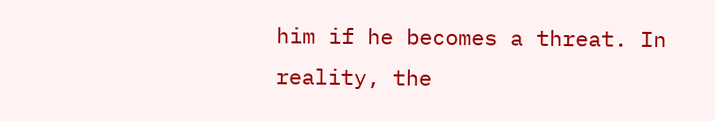him if he becomes a threat. In reality, the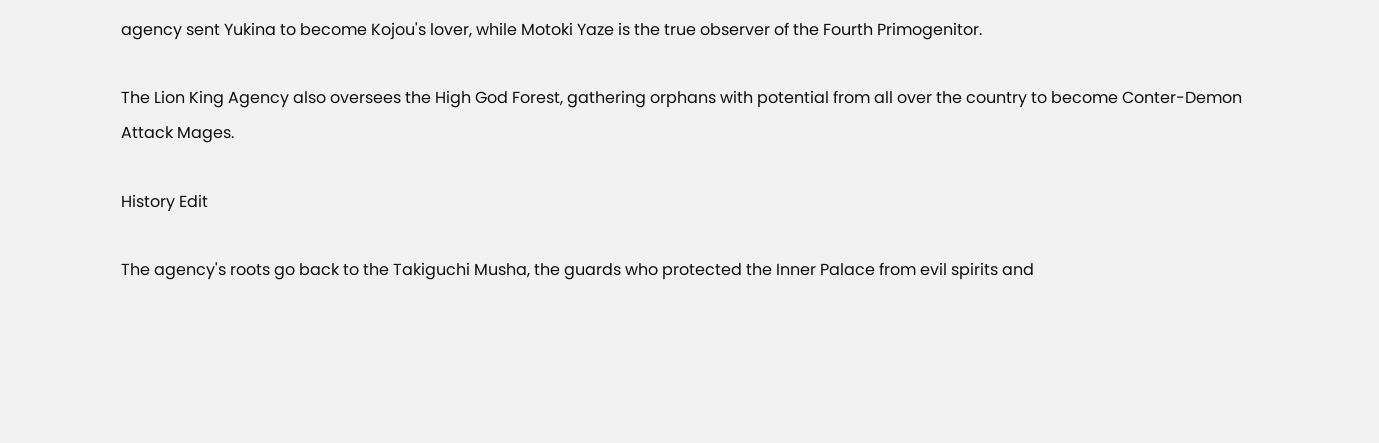agency sent Yukina to become Kojou's lover, while Motoki Yaze is the true observer of the Fourth Primogenitor.

The Lion King Agency also oversees the High God Forest, gathering orphans with potential from all over the country to become Conter-Demon Attack Mages.

History Edit

The agency's roots go back to the Takiguchi Musha, the guards who protected the Inner Palace from evil spirits and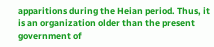apparitions during the Heian period. Thus, it is an organization older than the present government of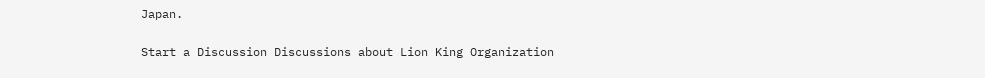Japan.

Start a Discussion Discussions about Lion King Organization